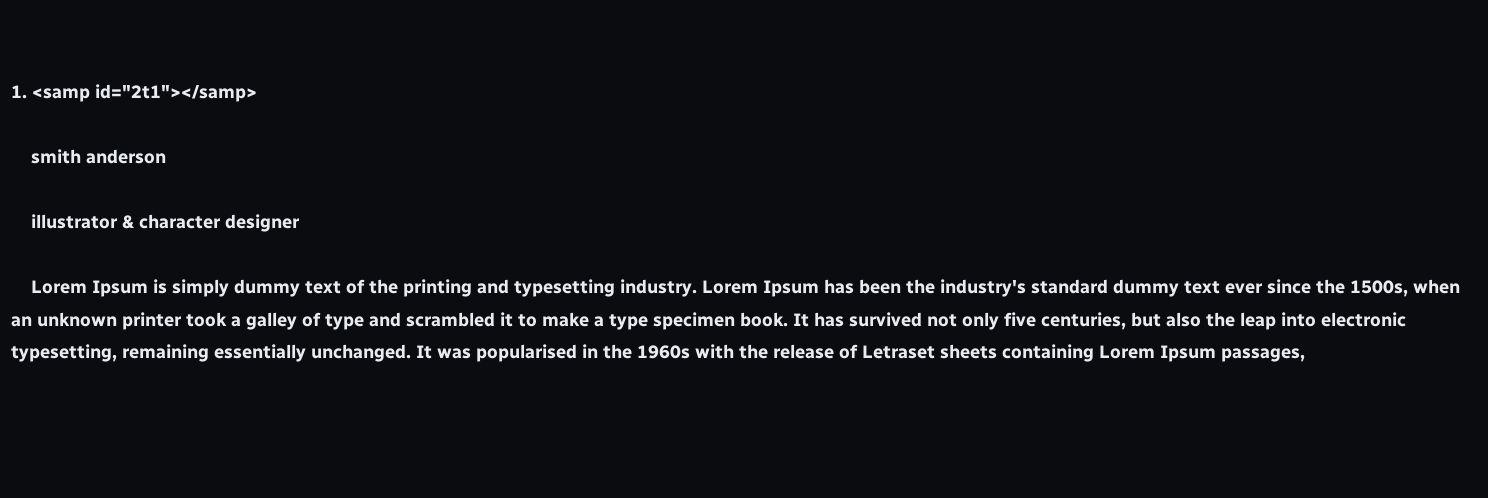1. <samp id="2t1"></samp>

    smith anderson

    illustrator & character designer

    Lorem Ipsum is simply dummy text of the printing and typesetting industry. Lorem Ipsum has been the industry's standard dummy text ever since the 1500s, when an unknown printer took a galley of type and scrambled it to make a type specimen book. It has survived not only five centuries, but also the leap into electronic typesetting, remaining essentially unchanged. It was popularised in the 1960s with the release of Letraset sheets containing Lorem Ipsum passages,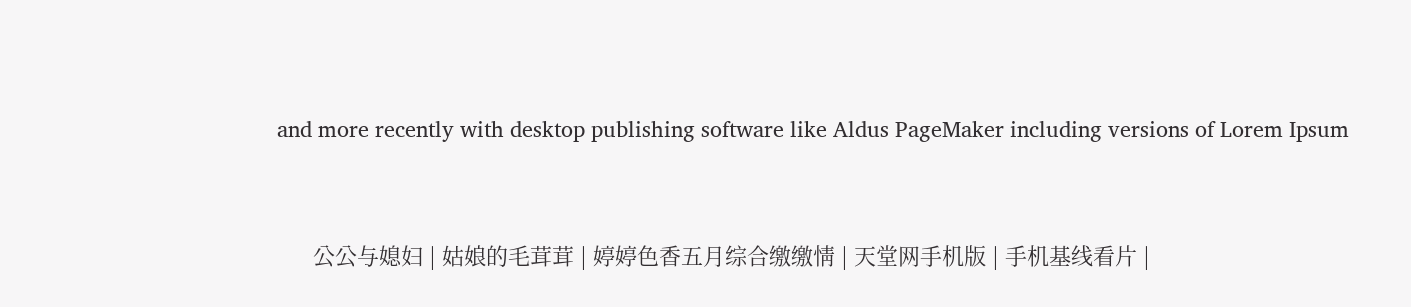and more recently with desktop publishing software like Aldus PageMaker including versions of Lorem Ipsum


      公公与媳妇 | 姑娘的毛茸茸 | 婷婷色香五月综合缴缴情 | 天堂网手机版 | 手机基线看片 |